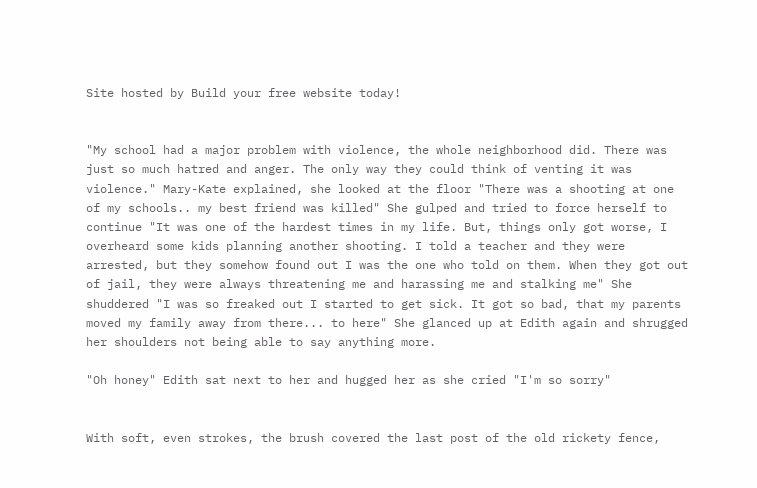Site hosted by Build your free website today!


"My school had a major problem with violence, the whole neighborhood did. There was just so much hatred and anger. The only way they could think of venting it was violence." Mary-Kate explained, she looked at the floor "There was a shooting at one of my schools.. my best friend was killed" She gulped and tried to force herself to continue "It was one of the hardest times in my life. But, things only got worse, I overheard some kids planning another shooting. I told a teacher and they were arrested, but they somehow found out I was the one who told on them. When they got out of jail, they were always threatening me and harassing me and stalking me" She shuddered "I was so freaked out I started to get sick. It got so bad, that my parents moved my family away from there... to here" She glanced up at Edith again and shrugged her shoulders not being able to say anything more.

"Oh honey" Edith sat next to her and hugged her as she cried "I'm so sorry"


With soft, even strokes, the brush covered the last post of the old rickety fence,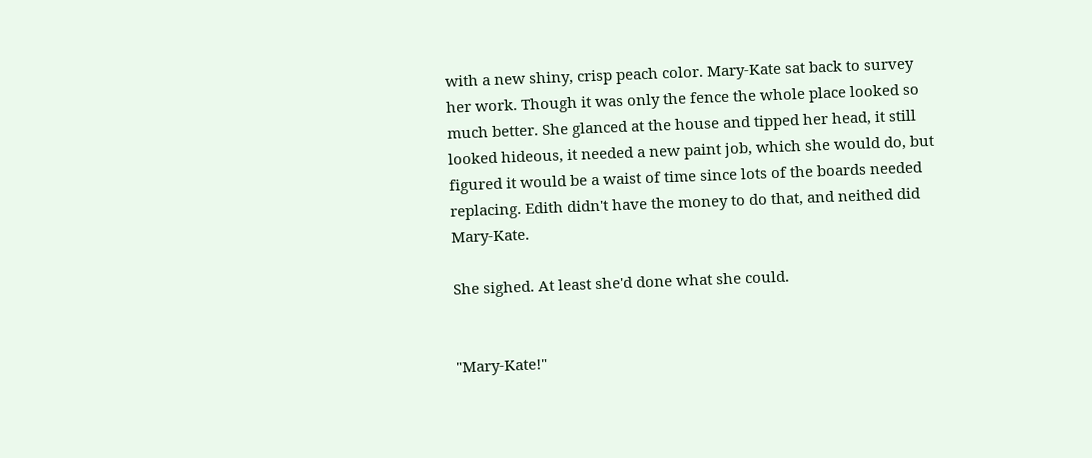with a new shiny, crisp peach color. Mary-Kate sat back to survey her work. Though it was only the fence the whole place looked so much better. She glanced at the house and tipped her head, it still looked hideous, it needed a new paint job, which she would do, but figured it would be a waist of time since lots of the boards needed replacing. Edith didn't have the money to do that, and neithed did Mary-Kate.

She sighed. At least she'd done what she could.


"Mary-Kate!"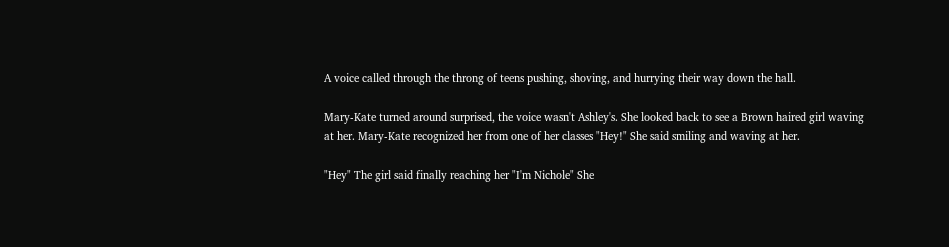A voice called through the throng of teens pushing, shoving, and hurrying their way down the hall.

Mary-Kate turned around surprised, the voice wasn't Ashley's. She looked back to see a Brown haired girl waving at her. Mary-Kate recognized her from one of her classes "Hey!" She said smiling and waving at her.

"Hey" The girl said finally reaching her "I'm Nichole" She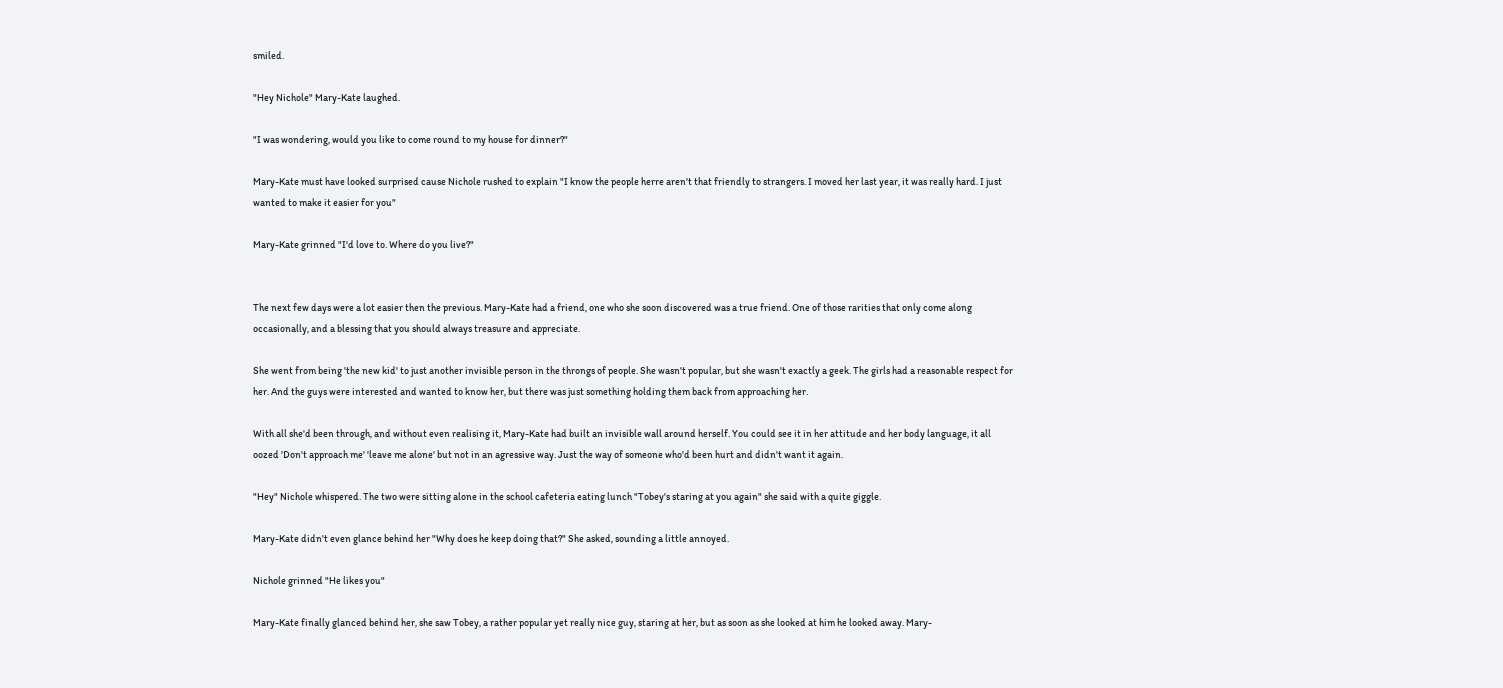smiled.

"Hey Nichole" Mary-Kate laughed.

"I was wondering, would you like to come round to my house for dinner?"

Mary-Kate must have looked surprised cause Nichole rushed to explain "I know the people herre aren't that friendly to strangers. I moved her last year, it was really hard. I just wanted to make it easier for you"

Mary-Kate grinned "I'd love to. Where do you live?"


The next few days were a lot easier then the previous. Mary-Kate had a friend, one who she soon discovered was a true friend. One of those rarities that only come along occasionally, and a blessing that you should always treasure and appreciate.

She went from being 'the new kid' to just another invisible person in the throngs of people. She wasn't popular, but she wasn't exactly a geek. The girls had a reasonable respect for her. And the guys were interested and wanted to know her, but there was just something holding them back from approaching her.

With all she'd been through, and without even realising it, Mary-Kate had built an invisible wall around herself. You could see it in her attitude and her body language, it all oozed 'Don't approach me' 'leave me alone' but not in an agressive way. Just the way of someone who'd been hurt and didn't want it again.

"Hey" Nichole whispered. The two were sitting alone in the school cafeteria eating lunch "Tobey's staring at you again" she said with a quite giggle.

Mary-Kate didn't even glance behind her "Why does he keep doing that?" She asked, sounding a little annoyed.

Nichole grinned "He likes you"

Mary-Kate finally glanced behind her, she saw Tobey, a rather popular yet really nice guy, staring at her, but as soon as she looked at him he looked away. Mary-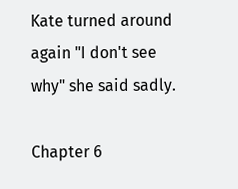Kate turned around again "I don't see why" she said sadly.

Chapter 6